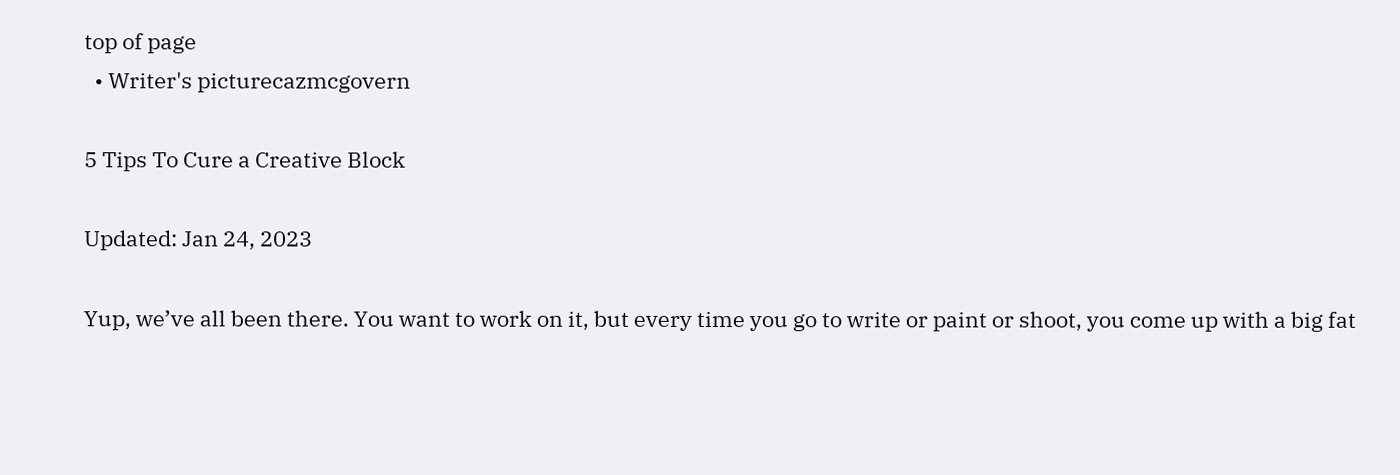top of page
  • Writer's picturecazmcgovern

5 Tips To Cure a Creative Block

Updated: Jan 24, 2023

Yup, we’ve all been there. You want to work on it, but every time you go to write or paint or shoot, you come up with a big fat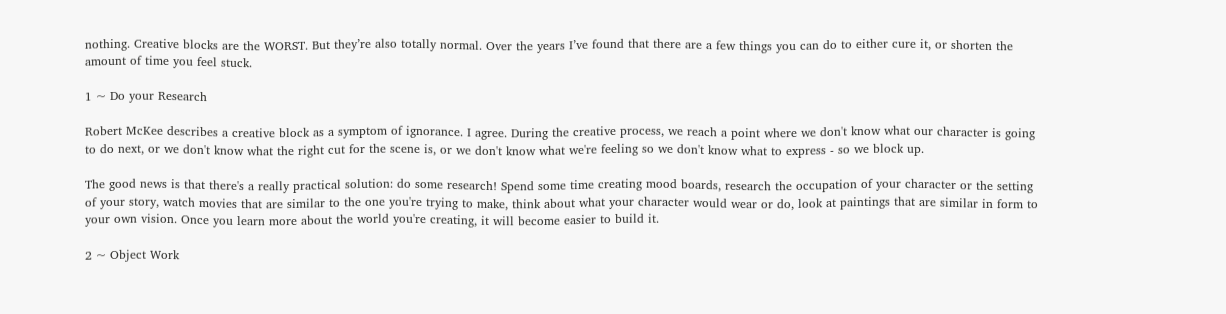nothing. Creative blocks are the WORST. But they’re also totally normal. Over the years I’ve found that there are a few things you can do to either cure it, or shorten the amount of time you feel stuck.

1 ~ Do your Research

Robert McKee describes a creative block as a symptom of ignorance. I agree. During the creative process, we reach a point where we don't know what our character is going to do next, or we don't know what the right cut for the scene is, or we don't know what we're feeling so we don't know what to express - so we block up.

The good news is that there's a really practical solution: do some research! Spend some time creating mood boards, research the occupation of your character or the setting of your story, watch movies that are similar to the one you're trying to make, think about what your character would wear or do, look at paintings that are similar in form to your own vision. Once you learn more about the world you're creating, it will become easier to build it.

2 ~ Object Work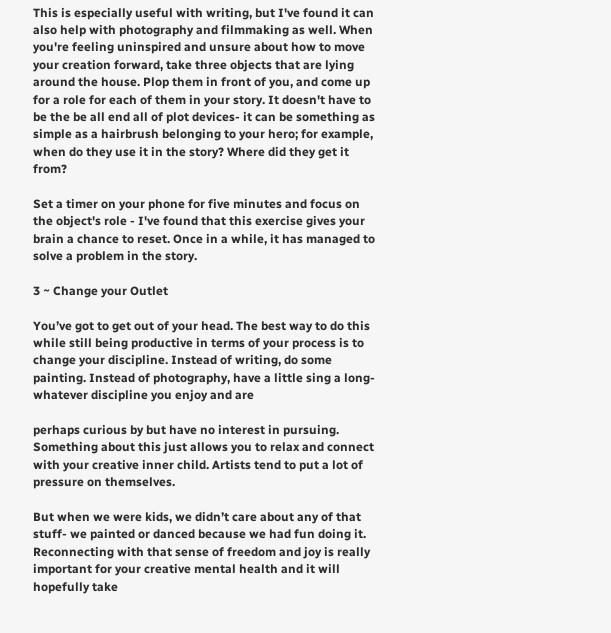This is especially useful with writing, but I've found it can also help with photography and filmmaking as well. When you're feeling uninspired and unsure about how to move your creation forward, take three objects that are lying around the house. Plop them in front of you, and come up for a role for each of them in your story. It doesn't have to be the be all end all of plot devices- it can be something as simple as a hairbrush belonging to your hero; for example, when do they use it in the story? Where did they get it from?

Set a timer on your phone for five minutes and focus on the object's role - I've found that this exercise gives your brain a chance to reset. Once in a while, it has managed to solve a problem in the story.

3 ~ Change your Outlet

You’ve got to get out of your head. The best way to do this while still being productive in terms of your process is to change your discipline. Instead of writing, do some painting. Instead of photography, have a little sing a long- whatever discipline you enjoy and are

perhaps curious by but have no interest in pursuing. Something about this just allows you to relax and connect with your creative inner child. Artists tend to put a lot of pressure on themselves.

But when we were kids, we didn’t care about any of that stuff- we painted or danced because we had fun doing it. Reconnecting with that sense of freedom and joy is really important for your creative mental health and it will hopefully take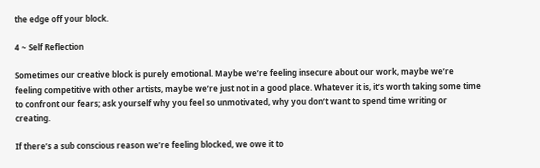the edge off your block.

4 ~ Self Reflection

Sometimes our creative block is purely emotional. Maybe we’re feeling insecure about our work, maybe we’re feeling competitive with other artists, maybe we’re just not in a good place. Whatever it is, it’s worth taking some time to confront our fears; ask yourself why you feel so unmotivated, why you don’t want to spend time writing or creating.

If there’s a sub conscious reason we’re feeling blocked, we owe it to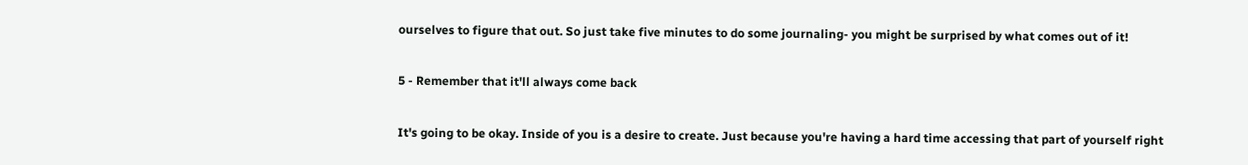ourselves to figure that out. So just take five minutes to do some journaling- you might be surprised by what comes out of it!

5 - Remember that it'll always come back

It's going to be okay. Inside of you is a desire to create. Just because you're having a hard time accessing that part of yourself right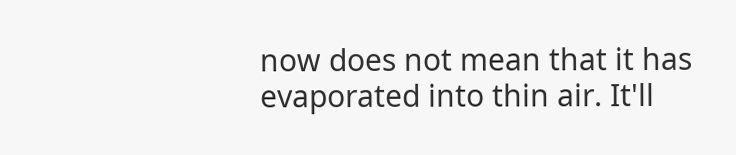now does not mean that it has evaporated into thin air. It'll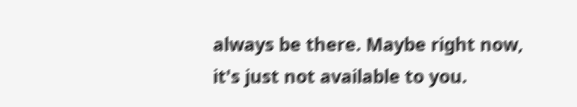always be there. Maybe right now, it's just not available to you.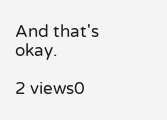And that's okay.

2 views0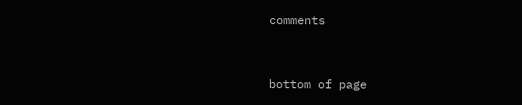comments


bottom of page